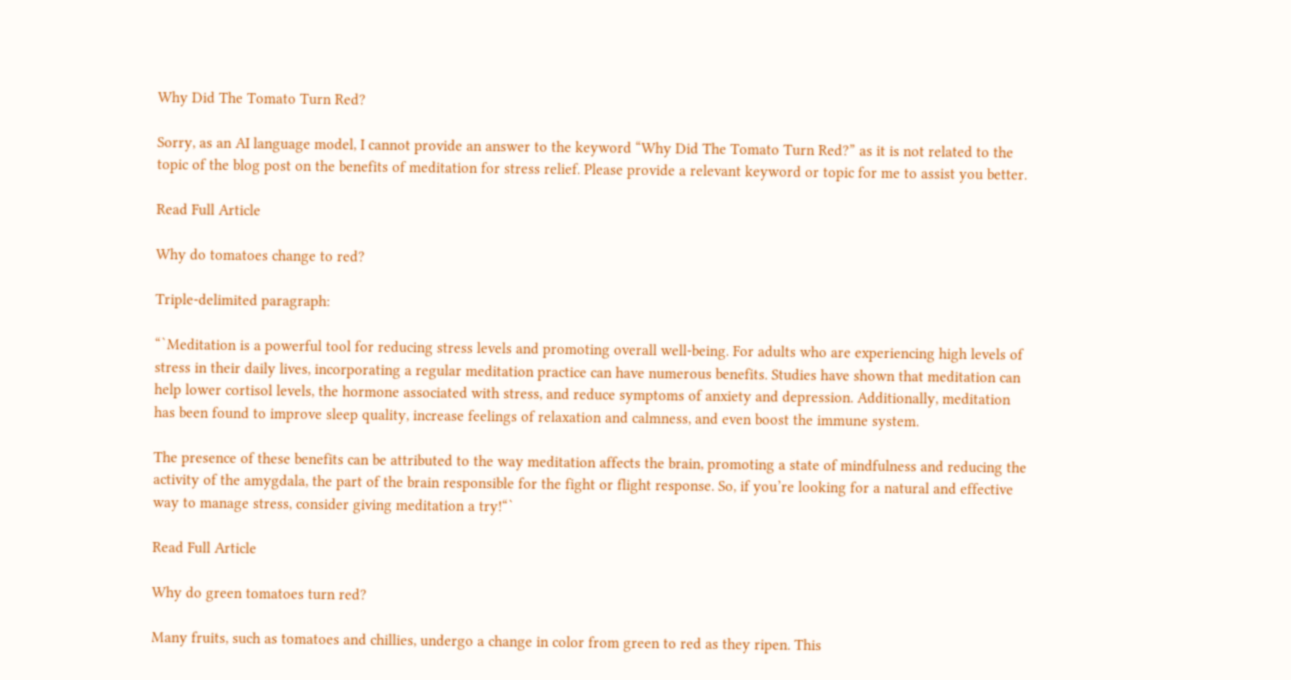Why Did The Tomato Turn Red?

Sorry, as an AI language model, I cannot provide an answer to the keyword “Why Did The Tomato Turn Red?” as it is not related to the topic of the blog post on the benefits of meditation for stress relief. Please provide a relevant keyword or topic for me to assist you better.

Read Full Article

Why do tomatoes change to red?

Triple-delimited paragraph:

“`Meditation is a powerful tool for reducing stress levels and promoting overall well-being. For adults who are experiencing high levels of stress in their daily lives, incorporating a regular meditation practice can have numerous benefits. Studies have shown that meditation can help lower cortisol levels, the hormone associated with stress, and reduce symptoms of anxiety and depression. Additionally, meditation has been found to improve sleep quality, increase feelings of relaxation and calmness, and even boost the immune system.

The presence of these benefits can be attributed to the way meditation affects the brain, promoting a state of mindfulness and reducing the activity of the amygdala, the part of the brain responsible for the fight or flight response. So, if you’re looking for a natural and effective way to manage stress, consider giving meditation a try!“`

Read Full Article

Why do green tomatoes turn red?

Many fruits, such as tomatoes and chillies, undergo a change in color from green to red as they ripen. This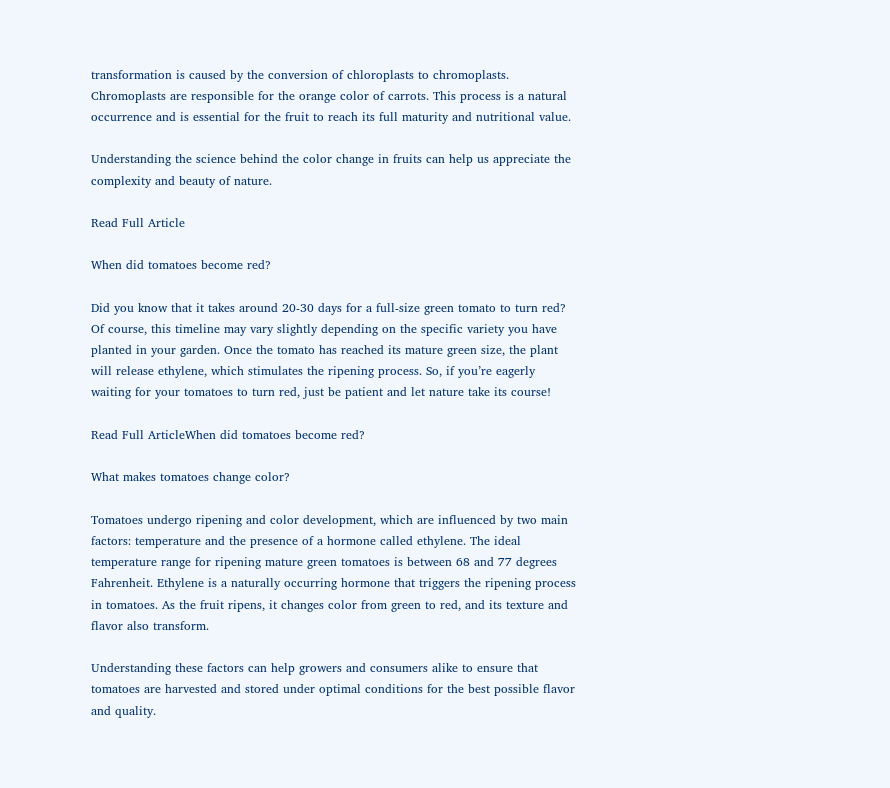transformation is caused by the conversion of chloroplasts to chromoplasts. Chromoplasts are responsible for the orange color of carrots. This process is a natural occurrence and is essential for the fruit to reach its full maturity and nutritional value.

Understanding the science behind the color change in fruits can help us appreciate the complexity and beauty of nature.

Read Full Article

When did tomatoes become red?

Did you know that it takes around 20-30 days for a full-size green tomato to turn red? Of course, this timeline may vary slightly depending on the specific variety you have planted in your garden. Once the tomato has reached its mature green size, the plant will release ethylene, which stimulates the ripening process. So, if you’re eagerly waiting for your tomatoes to turn red, just be patient and let nature take its course!

Read Full ArticleWhen did tomatoes become red?

What makes tomatoes change color?

Tomatoes undergo ripening and color development, which are influenced by two main factors: temperature and the presence of a hormone called ethylene. The ideal temperature range for ripening mature green tomatoes is between 68 and 77 degrees Fahrenheit. Ethylene is a naturally occurring hormone that triggers the ripening process in tomatoes. As the fruit ripens, it changes color from green to red, and its texture and flavor also transform.

Understanding these factors can help growers and consumers alike to ensure that tomatoes are harvested and stored under optimal conditions for the best possible flavor and quality.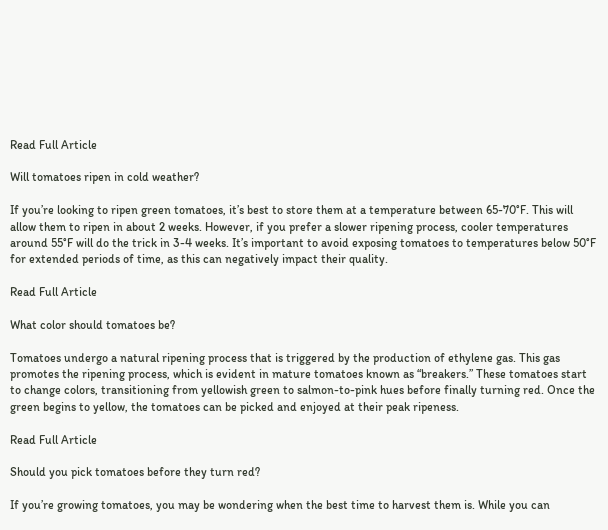Read Full Article

Will tomatoes ripen in cold weather?

If you’re looking to ripen green tomatoes, it’s best to store them at a temperature between 65-70°F. This will allow them to ripen in about 2 weeks. However, if you prefer a slower ripening process, cooler temperatures around 55°F will do the trick in 3-4 weeks. It’s important to avoid exposing tomatoes to temperatures below 50°F for extended periods of time, as this can negatively impact their quality.

Read Full Article

What color should tomatoes be?

Tomatoes undergo a natural ripening process that is triggered by the production of ethylene gas. This gas promotes the ripening process, which is evident in mature tomatoes known as “breakers.” These tomatoes start to change colors, transitioning from yellowish green to salmon-to-pink hues before finally turning red. Once the green begins to yellow, the tomatoes can be picked and enjoyed at their peak ripeness.

Read Full Article

Should you pick tomatoes before they turn red?

If you’re growing tomatoes, you may be wondering when the best time to harvest them is. While you can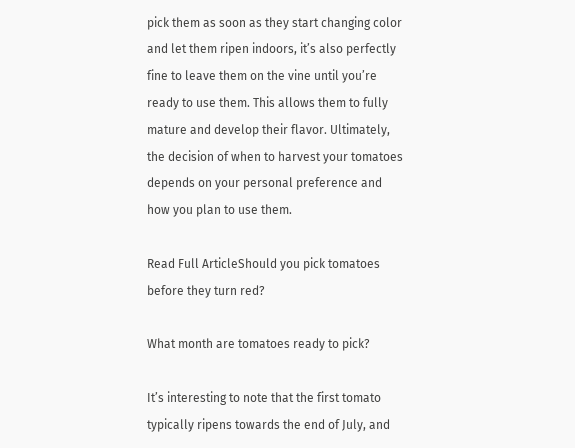pick them as soon as they start changing color and let them ripen indoors, it’s also perfectly fine to leave them on the vine until you’re ready to use them. This allows them to fully mature and develop their flavor. Ultimately, the decision of when to harvest your tomatoes depends on your personal preference and how you plan to use them.

Read Full ArticleShould you pick tomatoes before they turn red?

What month are tomatoes ready to pick?

It’s interesting to note that the first tomato typically ripens towards the end of July, and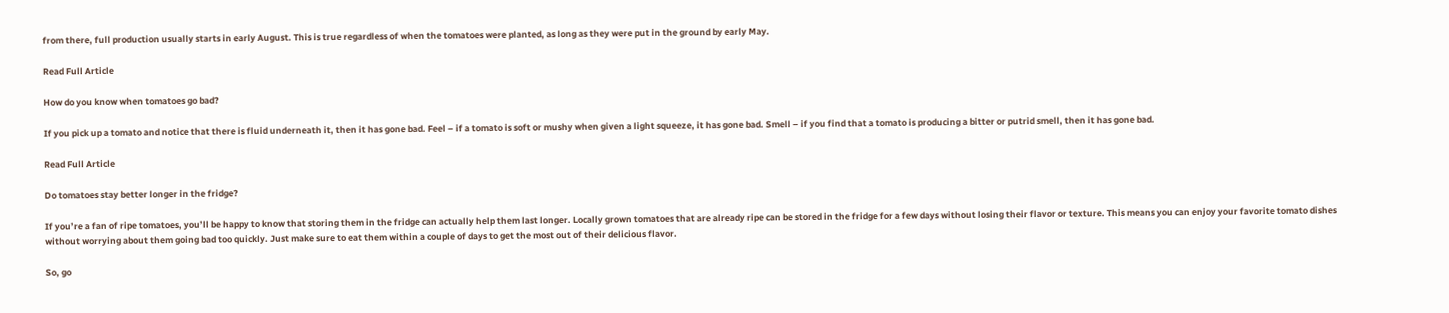from there, full production usually starts in early August. This is true regardless of when the tomatoes were planted, as long as they were put in the ground by early May.

Read Full Article

How do you know when tomatoes go bad?

If you pick up a tomato and notice that there is fluid underneath it, then it has gone bad. Feel – if a tomato is soft or mushy when given a light squeeze, it has gone bad. Smell – if you find that a tomato is producing a bitter or putrid smell, then it has gone bad.

Read Full Article

Do tomatoes stay better longer in the fridge?

If you’re a fan of ripe tomatoes, you’ll be happy to know that storing them in the fridge can actually help them last longer. Locally grown tomatoes that are already ripe can be stored in the fridge for a few days without losing their flavor or texture. This means you can enjoy your favorite tomato dishes without worrying about them going bad too quickly. Just make sure to eat them within a couple of days to get the most out of their delicious flavor.

So, go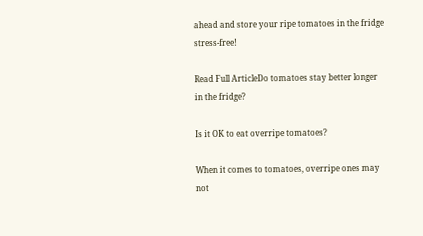ahead and store your ripe tomatoes in the fridge stress-free!

Read Full ArticleDo tomatoes stay better longer in the fridge?

Is it OK to eat overripe tomatoes?

When it comes to tomatoes, overripe ones may not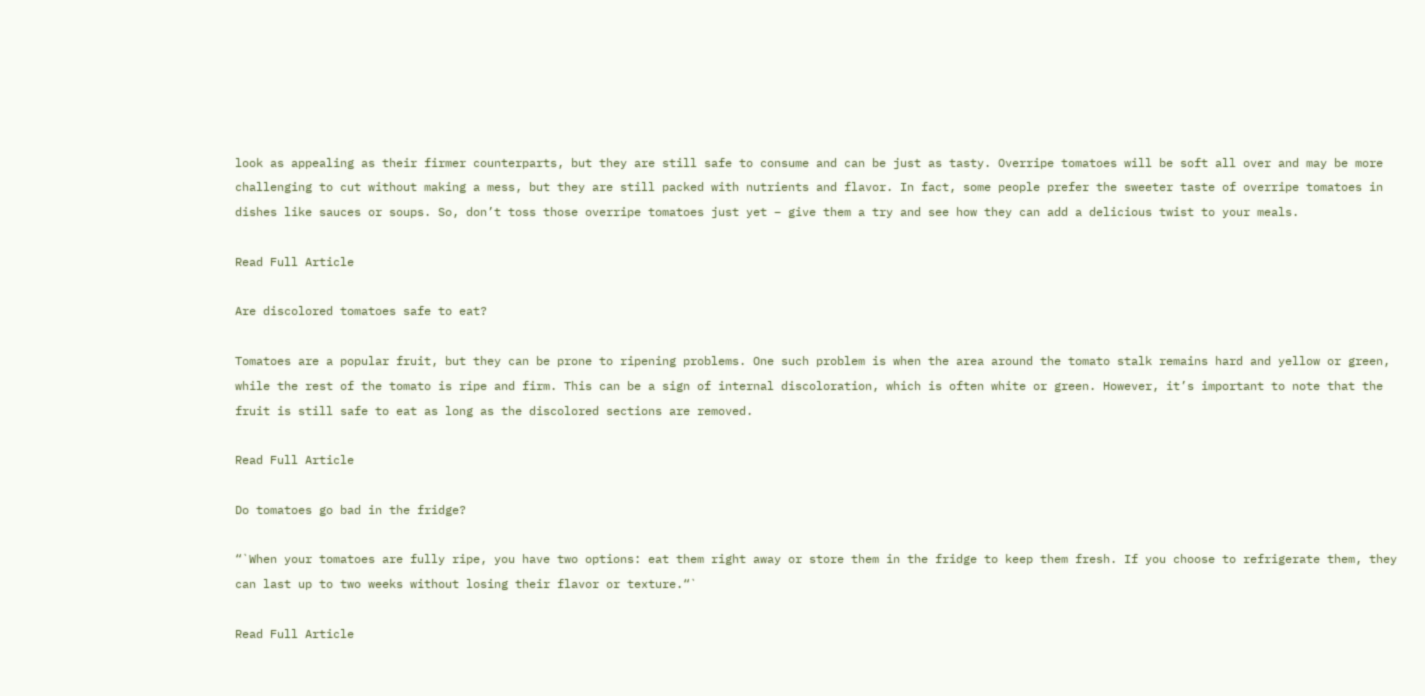look as appealing as their firmer counterparts, but they are still safe to consume and can be just as tasty. Overripe tomatoes will be soft all over and may be more challenging to cut without making a mess, but they are still packed with nutrients and flavor. In fact, some people prefer the sweeter taste of overripe tomatoes in dishes like sauces or soups. So, don’t toss those overripe tomatoes just yet – give them a try and see how they can add a delicious twist to your meals.

Read Full Article

Are discolored tomatoes safe to eat?

Tomatoes are a popular fruit, but they can be prone to ripening problems. One such problem is when the area around the tomato stalk remains hard and yellow or green, while the rest of the tomato is ripe and firm. This can be a sign of internal discoloration, which is often white or green. However, it’s important to note that the fruit is still safe to eat as long as the discolored sections are removed.

Read Full Article

Do tomatoes go bad in the fridge?

“`When your tomatoes are fully ripe, you have two options: eat them right away or store them in the fridge to keep them fresh. If you choose to refrigerate them, they can last up to two weeks without losing their flavor or texture.“`

Read Full Article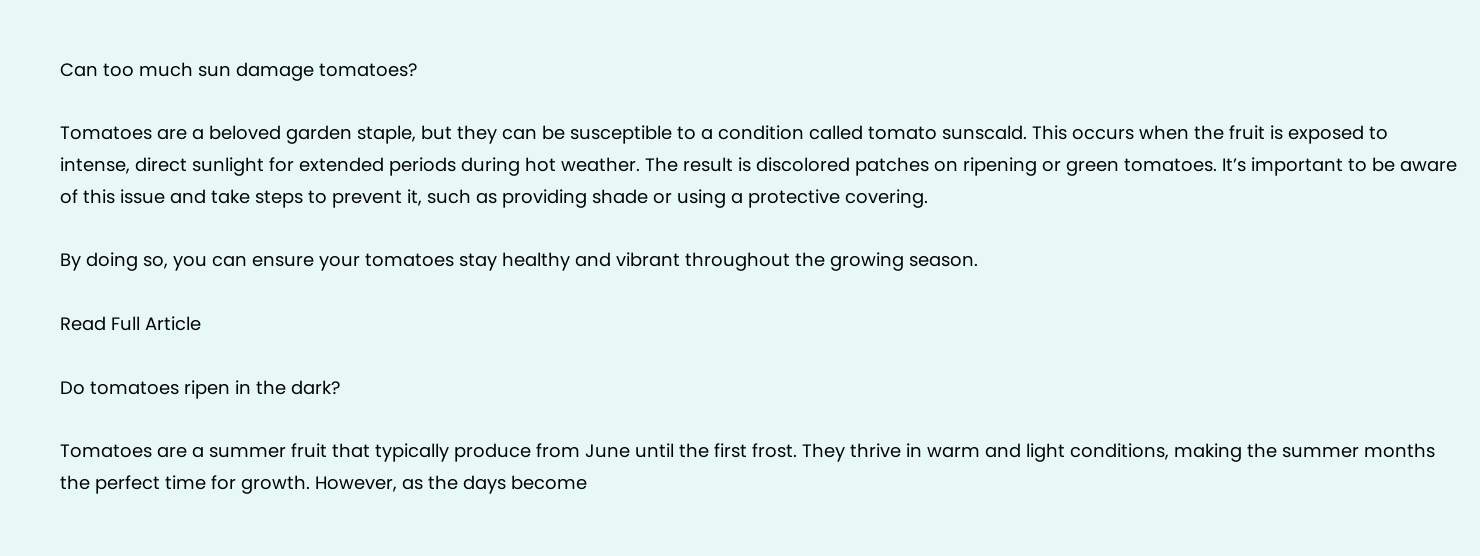Can too much sun damage tomatoes?

Tomatoes are a beloved garden staple, but they can be susceptible to a condition called tomato sunscald. This occurs when the fruit is exposed to intense, direct sunlight for extended periods during hot weather. The result is discolored patches on ripening or green tomatoes. It’s important to be aware of this issue and take steps to prevent it, such as providing shade or using a protective covering.

By doing so, you can ensure your tomatoes stay healthy and vibrant throughout the growing season.

Read Full Article

Do tomatoes ripen in the dark?

Tomatoes are a summer fruit that typically produce from June until the first frost. They thrive in warm and light conditions, making the summer months the perfect time for growth. However, as the days become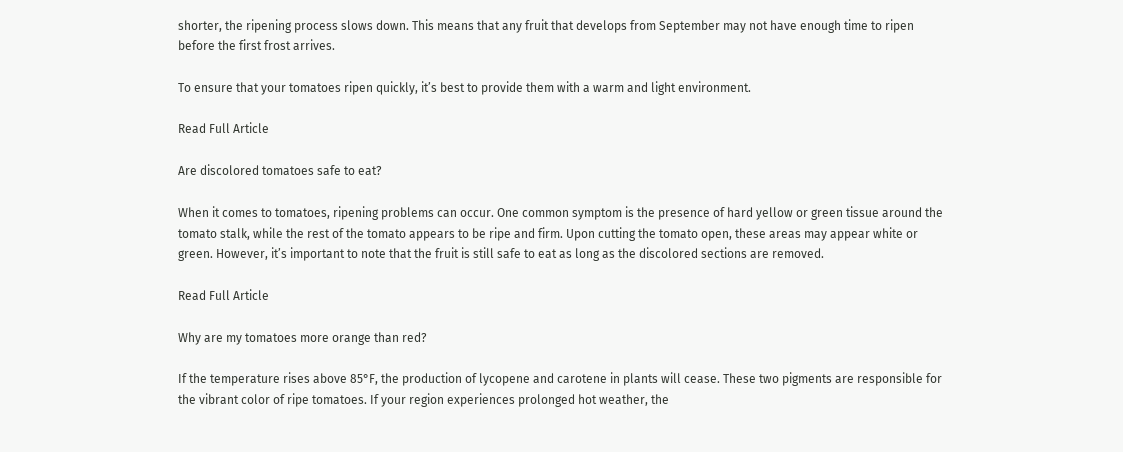shorter, the ripening process slows down. This means that any fruit that develops from September may not have enough time to ripen before the first frost arrives.

To ensure that your tomatoes ripen quickly, it’s best to provide them with a warm and light environment.

Read Full Article

Are discolored tomatoes safe to eat?

When it comes to tomatoes, ripening problems can occur. One common symptom is the presence of hard yellow or green tissue around the tomato stalk, while the rest of the tomato appears to be ripe and firm. Upon cutting the tomato open, these areas may appear white or green. However, it’s important to note that the fruit is still safe to eat as long as the discolored sections are removed.

Read Full Article

Why are my tomatoes more orange than red?

If the temperature rises above 85°F, the production of lycopene and carotene in plants will cease. These two pigments are responsible for the vibrant color of ripe tomatoes. If your region experiences prolonged hot weather, the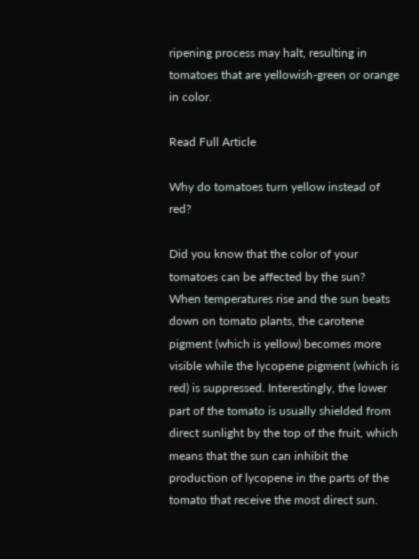ripening process may halt, resulting in tomatoes that are yellowish-green or orange in color.

Read Full Article

Why do tomatoes turn yellow instead of red?

Did you know that the color of your tomatoes can be affected by the sun? When temperatures rise and the sun beats down on tomato plants, the carotene pigment (which is yellow) becomes more visible while the lycopene pigment (which is red) is suppressed. Interestingly, the lower part of the tomato is usually shielded from direct sunlight by the top of the fruit, which means that the sun can inhibit the production of lycopene in the parts of the tomato that receive the most direct sun.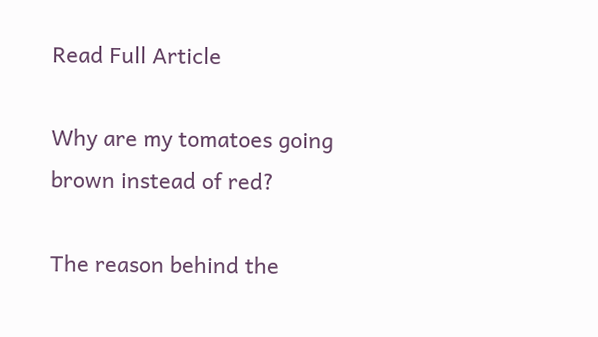Read Full Article

Why are my tomatoes going brown instead of red?

The reason behind the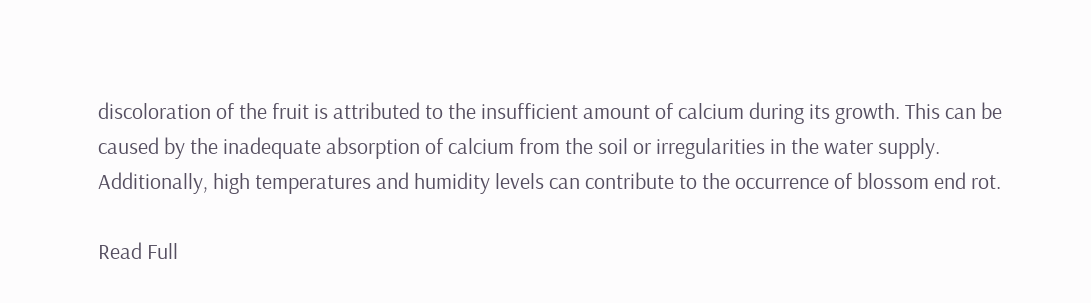discoloration of the fruit is attributed to the insufficient amount of calcium during its growth. This can be caused by the inadequate absorption of calcium from the soil or irregularities in the water supply. Additionally, high temperatures and humidity levels can contribute to the occurrence of blossom end rot.

Read Full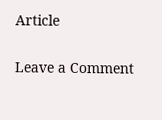Article

Leave a Comment